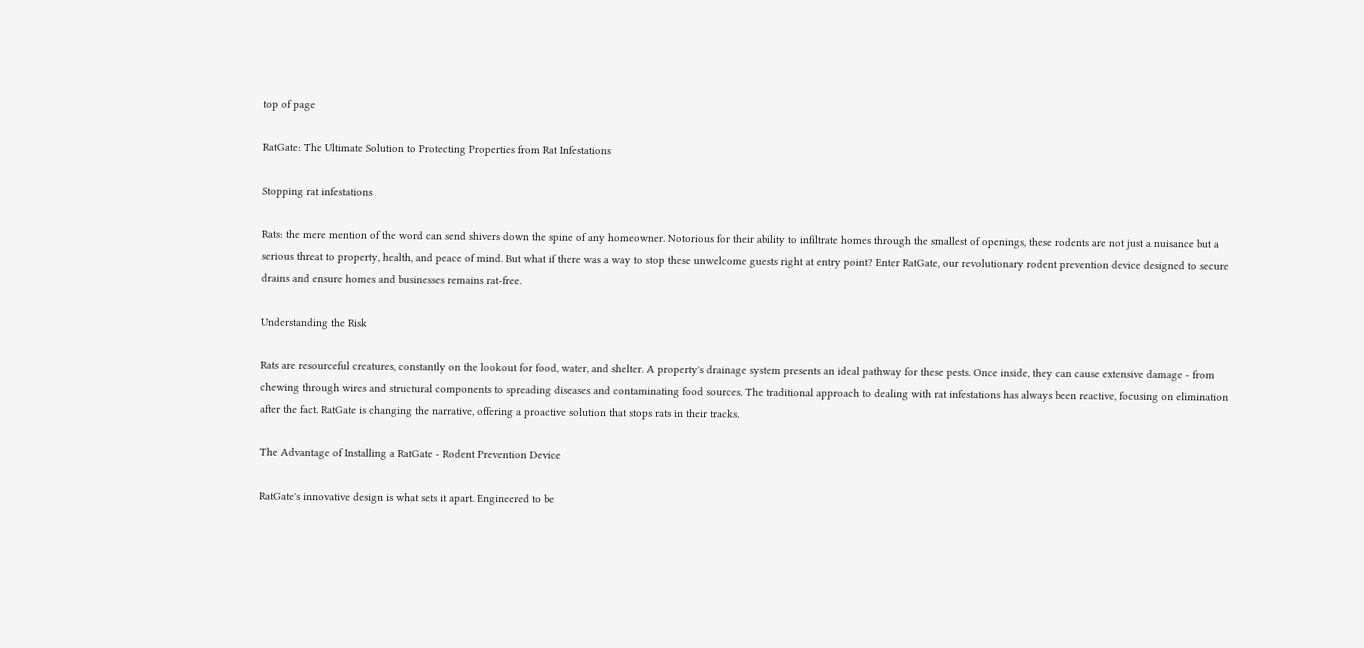top of page

RatGate: The Ultimate Solution to Protecting Properties from Rat Infestations

Stopping rat infestations

Rats: the mere mention of the word can send shivers down the spine of any homeowner. Notorious for their ability to infiltrate homes through the smallest of openings, these rodents are not just a nuisance but a serious threat to property, health, and peace of mind. But what if there was a way to stop these unwelcome guests right at entry point? Enter RatGate, our revolutionary rodent prevention device designed to secure drains and ensure homes and businesses remains rat-free.

Understanding the Risk

Rats are resourceful creatures, constantly on the lookout for food, water, and shelter. A property's drainage system presents an ideal pathway for these pests. Once inside, they can cause extensive damage - from chewing through wires and structural components to spreading diseases and contaminating food sources. The traditional approach to dealing with rat infestations has always been reactive, focusing on elimination after the fact. RatGate is changing the narrative, offering a proactive solution that stops rats in their tracks.

The Advantage of Installing a RatGate - Rodent Prevention Device

RatGate's innovative design is what sets it apart. Engineered to be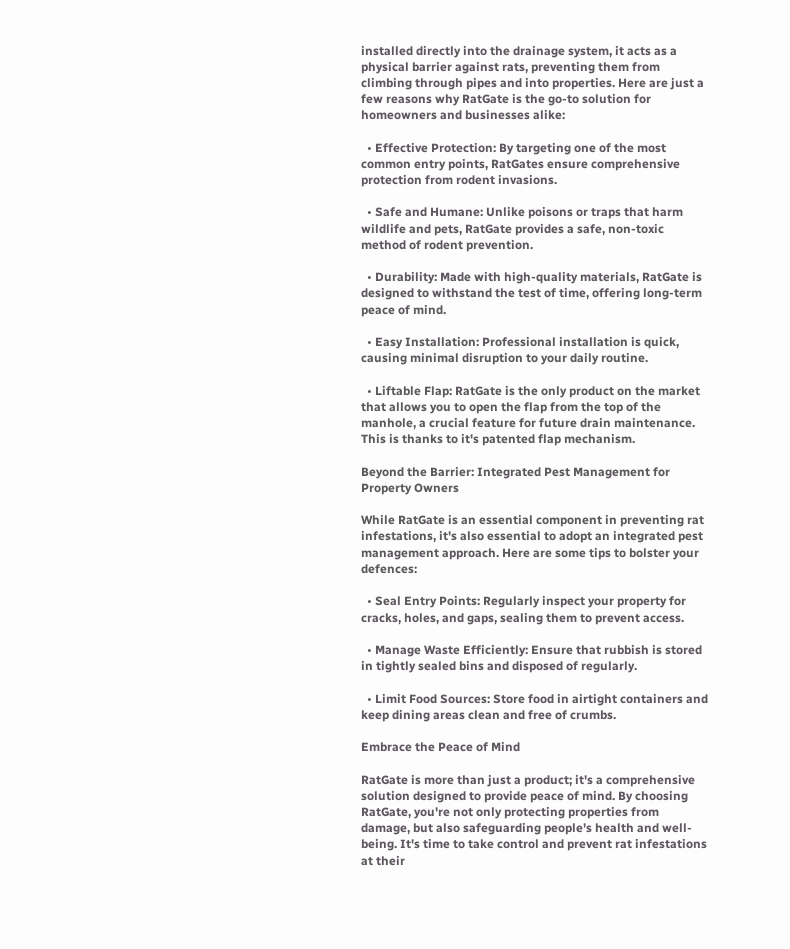installed directly into the drainage system, it acts as a physical barrier against rats, preventing them from climbing through pipes and into properties. Here are just a few reasons why RatGate is the go-to solution for homeowners and businesses alike:

  • Effective Protection: By targeting one of the most common entry points, RatGates ensure comprehensive protection from rodent invasions.

  • Safe and Humane: Unlike poisons or traps that harm wildlife and pets, RatGate provides a safe, non-toxic method of rodent prevention.

  • Durability: Made with high-quality materials, RatGate is designed to withstand the test of time, offering long-term peace of mind.

  • Easy Installation: Professional installation is quick, causing minimal disruption to your daily routine.

  • Liftable Flap: RatGate is the only product on the market that allows you to open the flap from the top of the manhole, a crucial feature for future drain maintenance. This is thanks to it's patented flap mechanism.

Beyond the Barrier: Integrated Pest Management for Property Owners

While RatGate is an essential component in preventing rat infestations, it's also essential to adopt an integrated pest management approach. Here are some tips to bolster your defences:

  • Seal Entry Points: Regularly inspect your property for cracks, holes, and gaps, sealing them to prevent access.

  • Manage Waste Efficiently: Ensure that rubbish is stored in tightly sealed bins and disposed of regularly.

  • Limit Food Sources: Store food in airtight containers and keep dining areas clean and free of crumbs.

Embrace the Peace of Mind

RatGate is more than just a product; it's a comprehensive solution designed to provide peace of mind. By choosing RatGate, you're not only protecting properties from damage, but also safeguarding people's health and well-being. It's time to take control and prevent rat infestations at their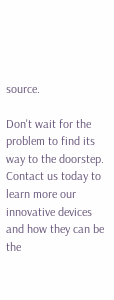source.

Don't wait for the problem to find its way to the doorstep. Contact us today to learn more our innovative devices and how they can be the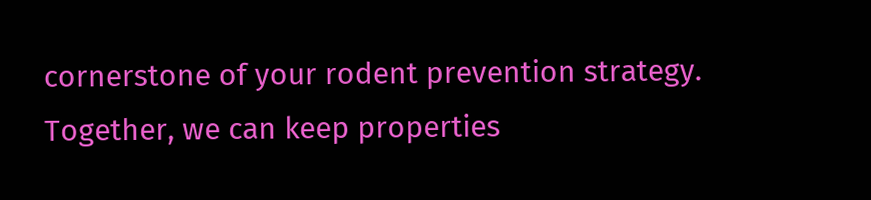cornerstone of your rodent prevention strategy. Together, we can keep properties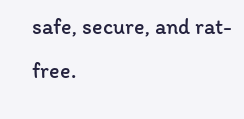safe, secure, and rat-free.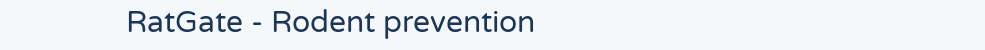RatGate - Rodent prevention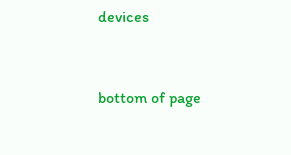devices


bottom of page